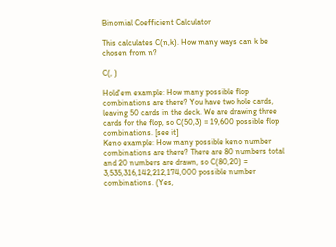Binomial Coefficient Calculator

This calculates C(n,k). How many ways can k be chosen from n?

C(, )

Hold'em example: How many possible flop combinations are there? You have two hole cards, leaving 50 cards in the deck. We are drawing three cards for the flop, so C(50,3) = 19,600 possible flop combinations. [see it]
Keno example: How many possible keno number combinations are there? There are 80 numbers total and 20 numbers are drawn, so C(80,20) = 3,535,316,142,212,174,000 possible number combinations. (Yes,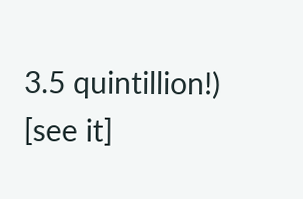3.5 quintillion!) [see it]